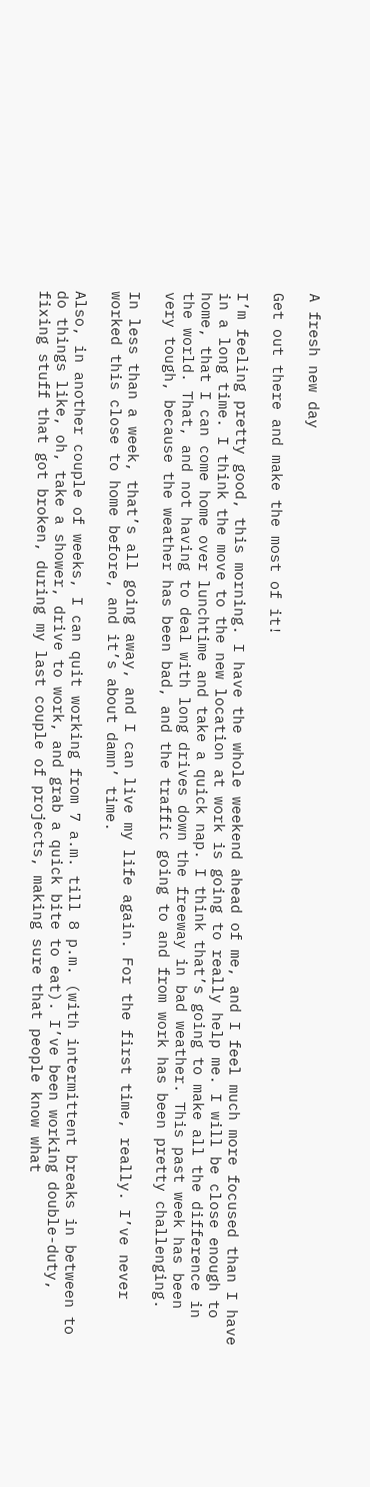A fresh new day

Get out there and make the most of it!

I’m feeling pretty good, this morning. I have the whole weekend ahead of me, and I feel much more focused than I have in a long time. I think the move to the new location at work is going to really help me. I will be close enough to home, that I can come home over lunchtime and take a quick nap. I think that’s going to make all the difference in the world. That, and not having to deal with long drives down the freeway in bad weather. This past week has been very tough, because the weather has been bad, and the traffic going to and from work has been pretty challenging.

In less than a week, that’s all going away, and I can live my life again. For the first time, really. I’ve never worked this close to home before, and it’s about damn’ time.

Also, in another couple of weeks, I can quit working from 7 a.m. till 8 p.m. (with intermittent breaks in between to do things like, oh, take a shower, drive to work, and grab a quick bite to eat). I’ve been working double-duty, fixing stuff that got broken, during my last couple of projects, making sure that people know what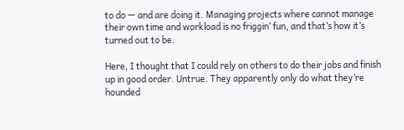to do — and are doing it. Managing projects where cannot manage their own time and workload is no friggin’ fun, and that’s how it’s turned out to be.

Here, I thought that I could rely on others to do their jobs and finish up in good order. Untrue. They apparently only do what they’re hounded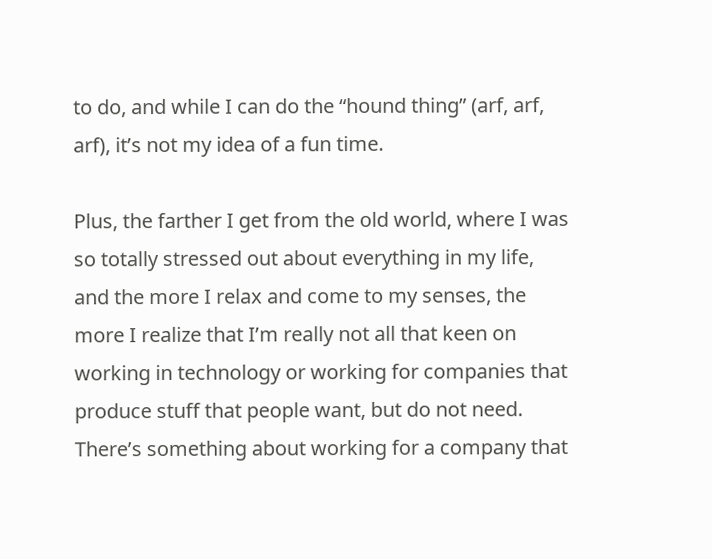to do, and while I can do the “hound thing” (arf, arf, arf), it’s not my idea of a fun time.

Plus, the farther I get from the old world, where I was so totally stressed out about everything in my life, and the more I relax and come to my senses, the more I realize that I’m really not all that keen on working in technology or working for companies that produce stuff that people want, but do not need. There’s something about working for a company that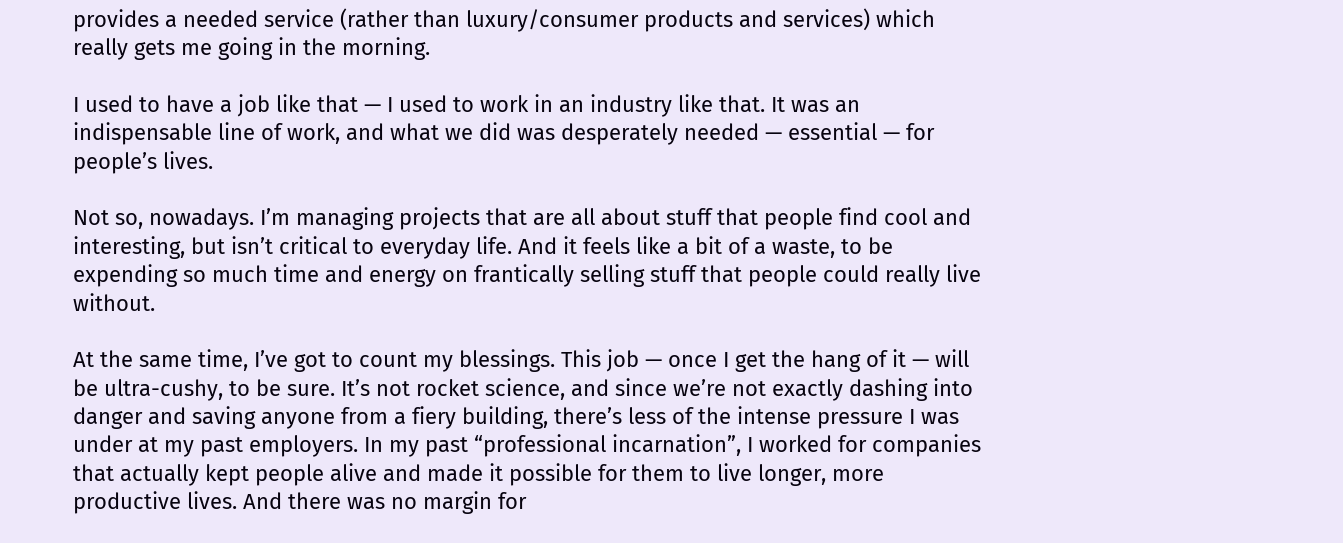provides a needed service (rather than luxury/consumer products and services) which really gets me going in the morning.

I used to have a job like that — I used to work in an industry like that. It was an indispensable line of work, and what we did was desperately needed — essential — for people’s lives.

Not so, nowadays. I’m managing projects that are all about stuff that people find cool and interesting, but isn’t critical to everyday life. And it feels like a bit of a waste, to be expending so much time and energy on frantically selling stuff that people could really live without.

At the same time, I’ve got to count my blessings. This job — once I get the hang of it — will be ultra-cushy, to be sure. It’s not rocket science, and since we’re not exactly dashing into danger and saving anyone from a fiery building, there’s less of the intense pressure I was under at my past employers. In my past “professional incarnation”, I worked for companies that actually kept people alive and made it possible for them to live longer, more productive lives. And there was no margin for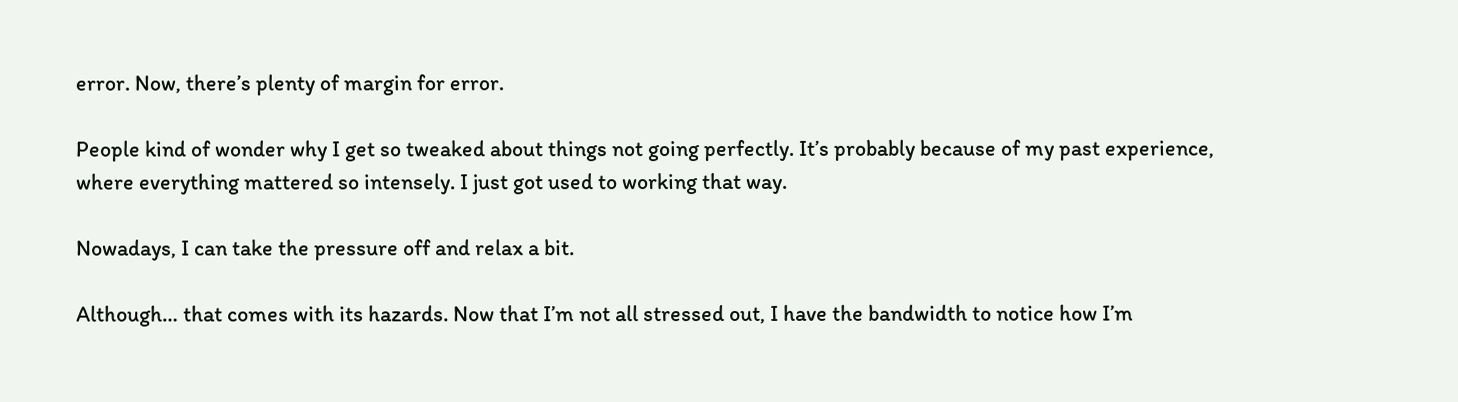error. Now, there’s plenty of margin for error.

People kind of wonder why I get so tweaked about things not going perfectly. It’s probably because of my past experience, where everything mattered so intensely. I just got used to working that way.

Nowadays, I can take the pressure off and relax a bit.

Although… that comes with its hazards. Now that I’m not all stressed out, I have the bandwidth to notice how I’m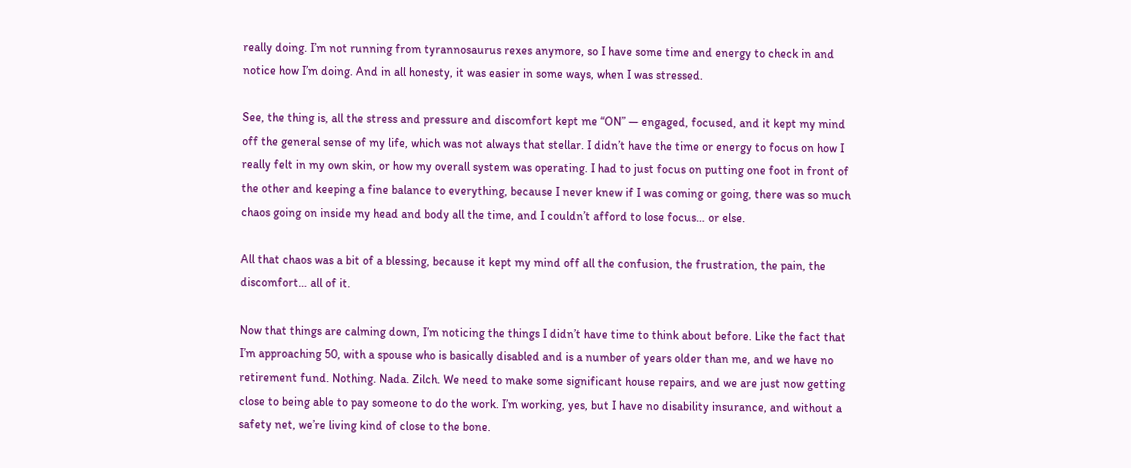really doing. I’m not running from tyrannosaurus rexes anymore, so I have some time and energy to check in and notice how I’m doing. And in all honesty, it was easier in some ways, when I was stressed.

See, the thing is, all the stress and pressure and discomfort kept me “ON” — engaged, focused, and it kept my mind off the general sense of my life, which was not always that stellar. I didn’t have the time or energy to focus on how I really felt in my own skin, or how my overall system was operating. I had to just focus on putting one foot in front of the other and keeping a fine balance to everything, because I never knew if I was coming or going, there was so much chaos going on inside my head and body all the time, and I couldn’t afford to lose focus… or else.

All that chaos was a bit of a blessing, because it kept my mind off all the confusion, the frustration, the pain, the discomfort… all of it.

Now that things are calming down, I’m noticing the things I didn’t have time to think about before. Like the fact that I’m approaching 50, with a spouse who is basically disabled and is a number of years older than me, and we have no retirement fund. Nothing. Nada. Zilch. We need to make some significant house repairs, and we are just now getting close to being able to pay someone to do the work. I’m working, yes, but I have no disability insurance, and without a safety net, we’re living kind of close to the bone.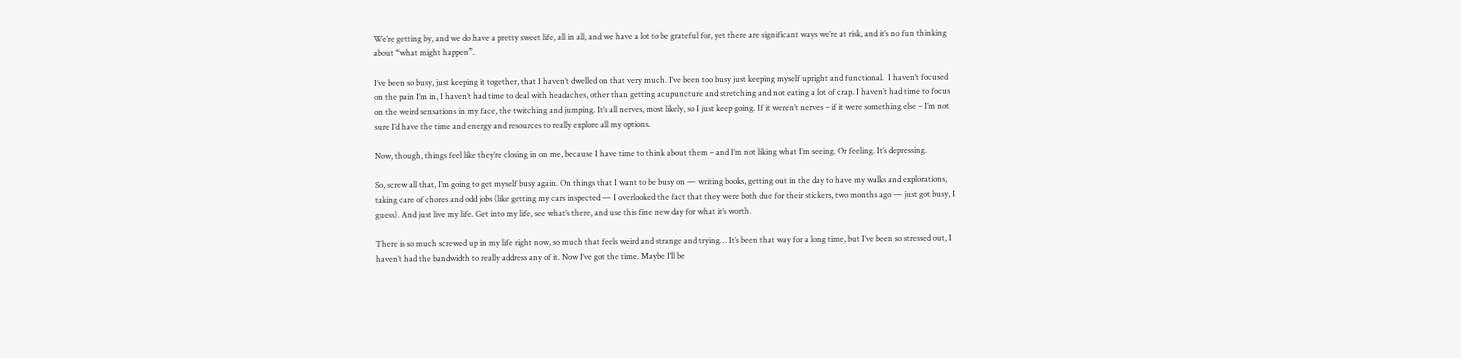We’re getting by, and we do have a pretty sweet life, all in all, and we have a lot to be grateful for, yet there are significant ways we’re at risk, and it’s no fun thinking about “what might happen”.

I’ve been so busy, just keeping it together, that I haven’t dwelled on that very much. I’ve been too busy just keeping myself upright and functional.  I haven’t focused on the pain I’m in, I haven’t had time to deal with headaches, other than getting acupuncture and stretching and not eating a lot of crap. I haven’t had time to focus on the weird sensations in my face, the twitching and jumping. It’s all nerves, most likely, so I just keep going. If it weren’t nerves – if it were something else – I’m not sure I’d have the time and energy and resources to really explore all my options.

Now, though, things feel like they’re closing in on me, because I have time to think about them – and I’m not liking what I’m seeing. Or feeling. It’s depressing.

So, screw all that, I’m going to get myself busy again. On things that I want to be busy on — writing books, getting out in the day to have my walks and explorations, taking care of chores and odd jobs (like getting my cars inspected — I overlooked the fact that they were both due for their stickers, two months ago — just got busy, I guess). And just live my life. Get into my life, see what’s there, and use this fine new day for what it’s worth.

There is so much screwed up in my life right now, so much that feels weird and strange and trying… It’s been that way for a long time, but I’ve been so stressed out, I haven’t had the bandwidth to really address any of it. Now I’ve got the time. Maybe I’ll be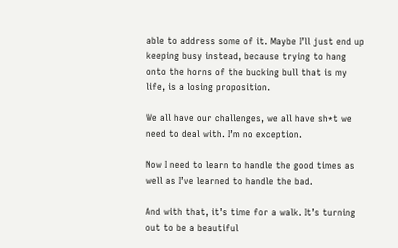able to address some of it. Maybe I’ll just end up keeping busy instead, because trying to hang onto the horns of the bucking bull that is my life, is a losing proposition.

We all have our challenges, we all have sh*t we need to deal with. I’m no exception.

Now I need to learn to handle the good times as well as I’ve learned to handle the bad.

And with that, it’s time for a walk. It’s turning out to be a beautiful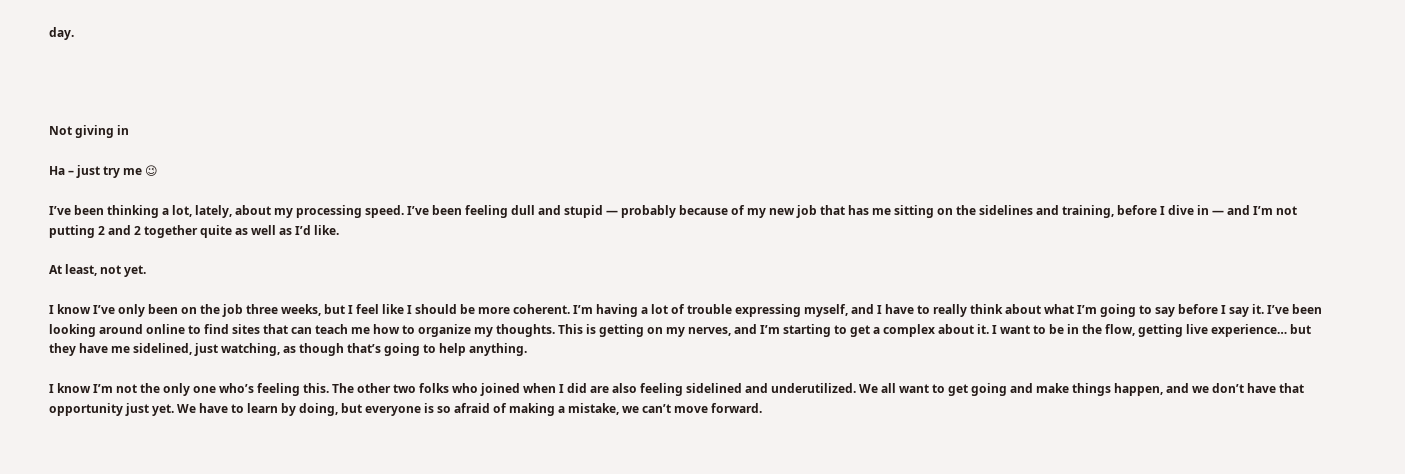day.




Not giving in

Ha – just try me 😉

I’ve been thinking a lot, lately, about my processing speed. I’ve been feeling dull and stupid — probably because of my new job that has me sitting on the sidelines and training, before I dive in — and I’m not putting 2 and 2 together quite as well as I’d like.

At least, not yet.

I know I’ve only been on the job three weeks, but I feel like I should be more coherent. I’m having a lot of trouble expressing myself, and I have to really think about what I’m going to say before I say it. I’ve been looking around online to find sites that can teach me how to organize my thoughts. This is getting on my nerves, and I’m starting to get a complex about it. I want to be in the flow, getting live experience… but they have me sidelined, just watching, as though that’s going to help anything.

I know I’m not the only one who’s feeling this. The other two folks who joined when I did are also feeling sidelined and underutilized. We all want to get going and make things happen, and we don’t have that opportunity just yet. We have to learn by doing, but everyone is so afraid of making a mistake, we can’t move forward.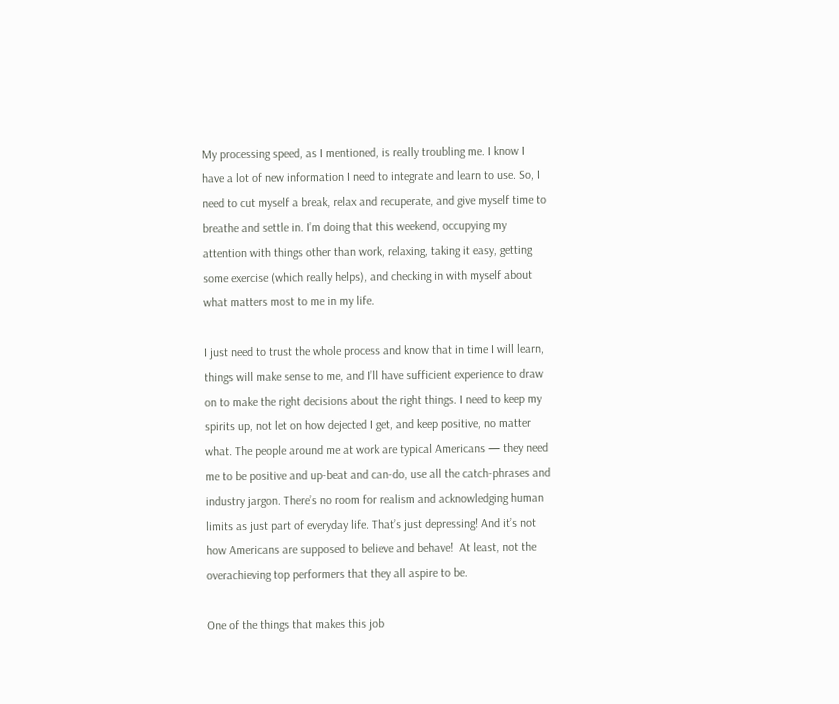My processing speed, as I mentioned, is really troubling me. I know I have a lot of new information I need to integrate and learn to use. So, I need to cut myself a break, relax and recuperate, and give myself time to breathe and settle in. I’m doing that this weekend, occupying my attention with things other than work, relaxing, taking it easy, getting some exercise (which really helps), and checking in with myself about what matters most to me in my life.

I just need to trust the whole process and know that in time I will learn, things will make sense to me, and I’ll have sufficient experience to draw on to make the right decisions about the right things. I need to keep my spirits up, not let on how dejected I get, and keep positive, no matter what. The people around me at work are typical Americans — they need me to be positive and up-beat and can-do, use all the catch-phrases and industry jargon. There’s no room for realism and acknowledging human limits as just part of everyday life. That’s just depressing! And it’s not how Americans are supposed to believe and behave!  At least, not the overachieving top performers that they all aspire to be.

One of the things that makes this job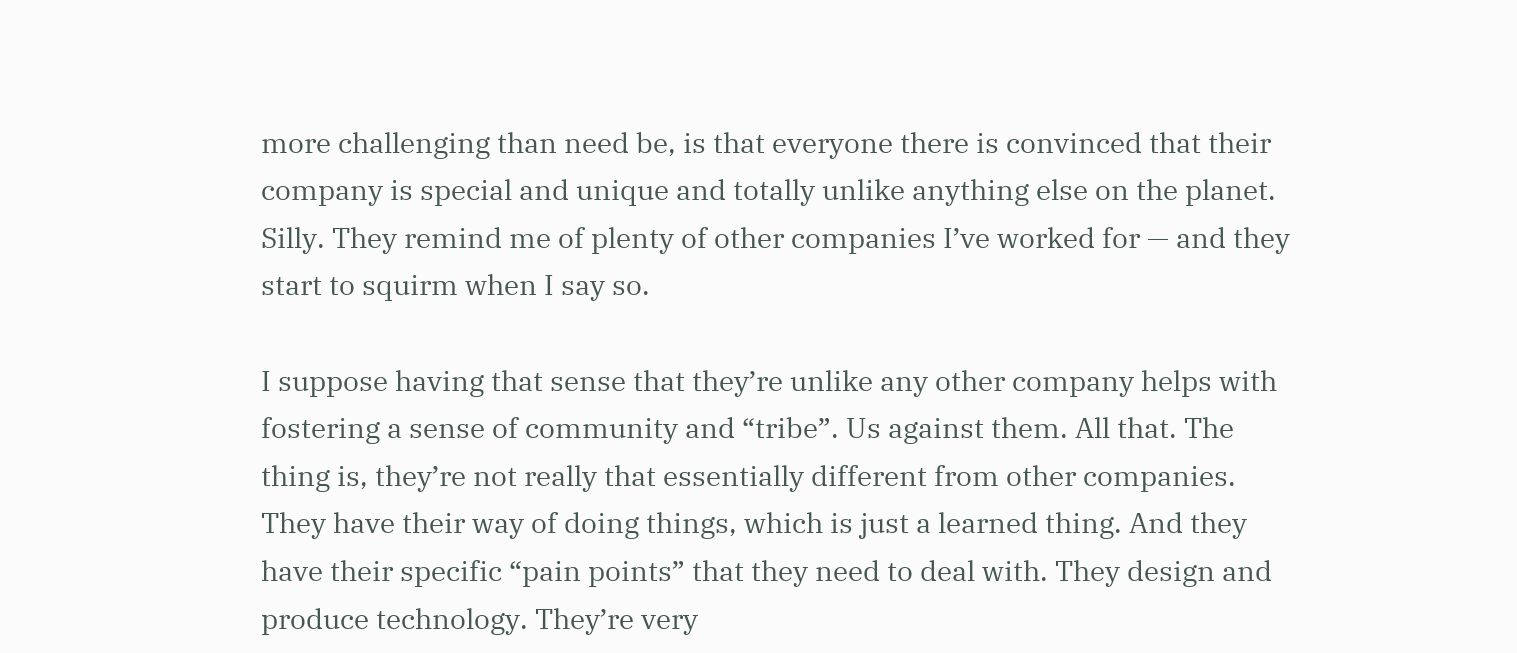more challenging than need be, is that everyone there is convinced that their company is special and unique and totally unlike anything else on the planet. Silly. They remind me of plenty of other companies I’ve worked for — and they start to squirm when I say so.

I suppose having that sense that they’re unlike any other company helps with fostering a sense of community and “tribe”. Us against them. All that. The thing is, they’re not really that essentially different from other companies. They have their way of doing things, which is just a learned thing. And they have their specific “pain points” that they need to deal with. They design and produce technology. They’re very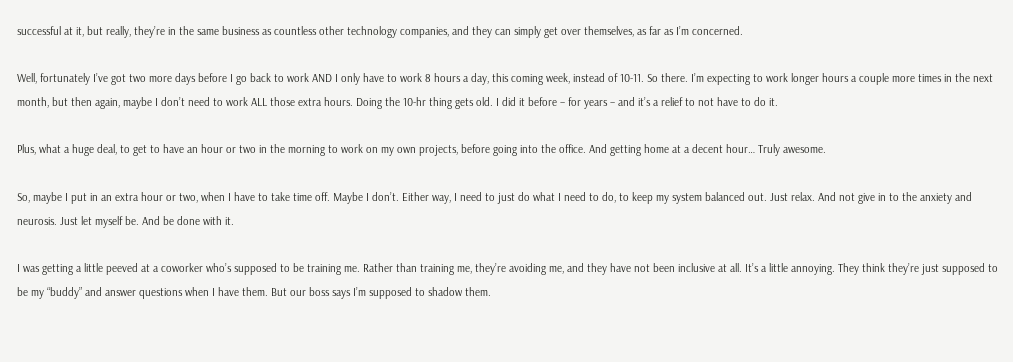successful at it, but really, they’re in the same business as countless other technology companies, and they can simply get over themselves, as far as I’m concerned.

Well, fortunately I’ve got two more days before I go back to work AND I only have to work 8 hours a day, this coming week, instead of 10-11. So there. I’m expecting to work longer hours a couple more times in the next month, but then again, maybe I don’t need to work ALL those extra hours. Doing the 10-hr thing gets old. I did it before – for years – and it’s a relief to not have to do it.

Plus, what a huge deal, to get to have an hour or two in the morning to work on my own projects, before going into the office. And getting home at a decent hour… Truly awesome.

So, maybe I put in an extra hour or two, when I have to take time off. Maybe I don’t. Either way, I need to just do what I need to do, to keep my system balanced out. Just relax. And not give in to the anxiety and neurosis. Just let myself be. And be done with it.

I was getting a little peeved at a coworker who’s supposed to be training me. Rather than training me, they’re avoiding me, and they have not been inclusive at all. It’s a little annoying. They think they’re just supposed to be my “buddy” and answer questions when I have them. But our boss says I’m supposed to shadow them.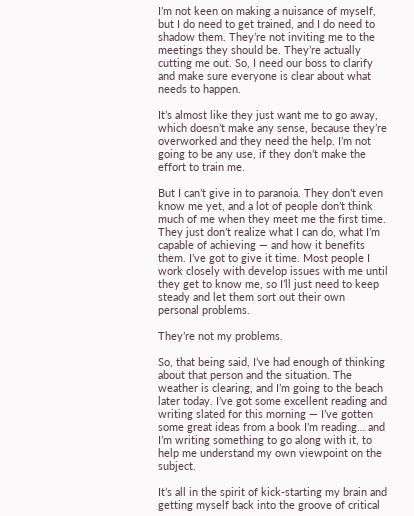I’m not keen on making a nuisance of myself, but I do need to get trained, and I do need to shadow them. They’re not inviting me to the meetings they should be. They’re actually cutting me out. So, I need our boss to clarify and make sure everyone is clear about what needs to happen.

It’s almost like they just want me to go away, which doesn’t make any sense, because they’re overworked and they need the help. I’m not going to be any use, if they don’t make the effort to train me.

But I can’t give in to paranoia. They don’t even know me yet, and a lot of people don’t think much of me when they meet me the first time. They just don’t realize what I can do, what I’m capable of achieving — and how it benefits them. I’ve got to give it time. Most people I work closely with develop issues with me until they get to know me, so I’ll just need to keep steady and let them sort out their own personal problems.

They’re not my problems.

So, that being said, I’ve had enough of thinking about that person and the situation. The weather is clearing, and I’m going to the beach later today. I’ve got some excellent reading and writing slated for this morning — I’ve gotten some great ideas from a book I’m reading… and I’m writing something to go along with it, to help me understand my own viewpoint on the subject.

It’s all in the spirit of kick-starting my brain and getting myself back into the groove of critical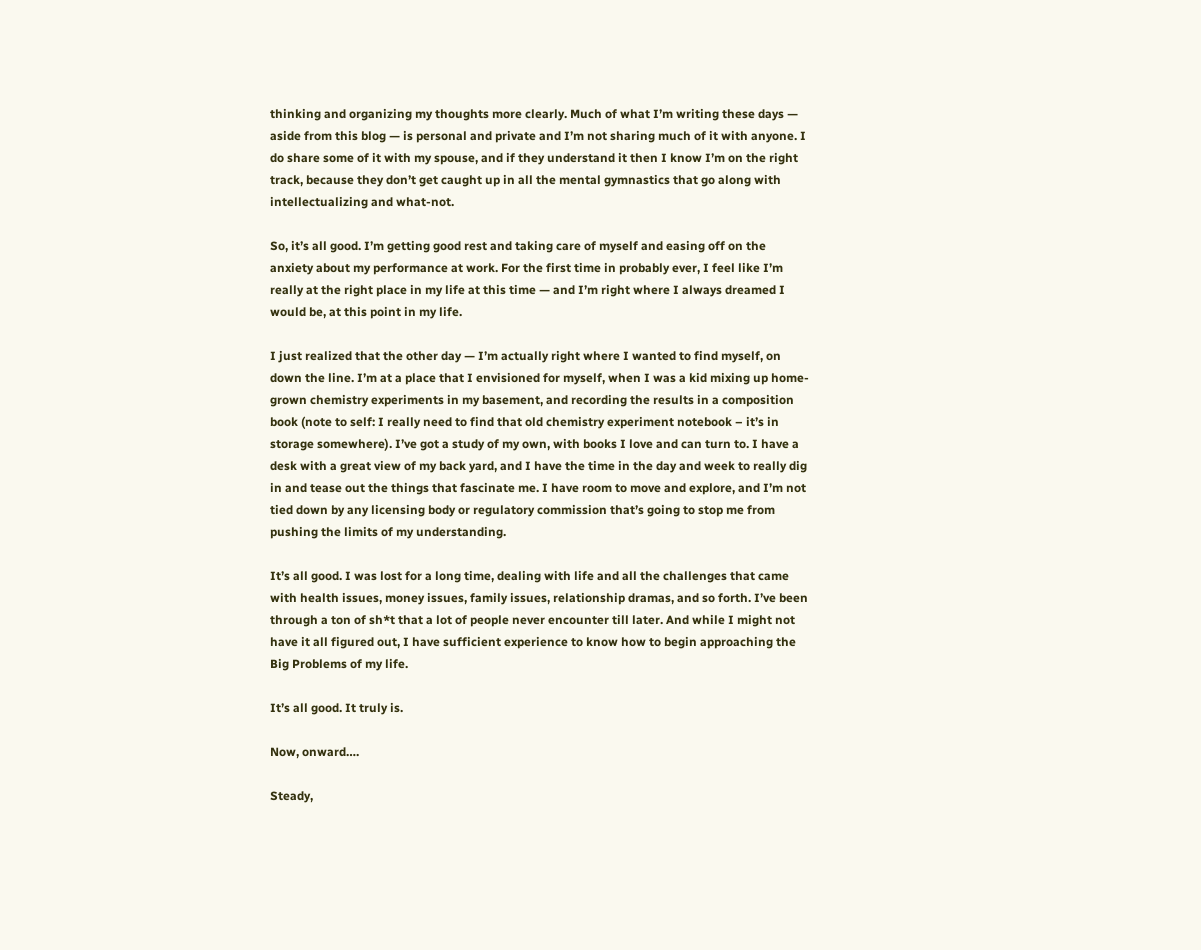thinking and organizing my thoughts more clearly. Much of what I’m writing these days — aside from this blog — is personal and private and I’m not sharing much of it with anyone. I do share some of it with my spouse, and if they understand it then I know I’m on the right track, because they don’t get caught up in all the mental gymnastics that go along with intellectualizing and what-not.

So, it’s all good. I’m getting good rest and taking care of myself and easing off on the anxiety about my performance at work. For the first time in probably ever, I feel like I’m really at the right place in my life at this time — and I’m right where I always dreamed I would be, at this point in my life.

I just realized that the other day — I’m actually right where I wanted to find myself, on down the line. I’m at a place that I envisioned for myself, when I was a kid mixing up home-grown chemistry experiments in my basement, and recording the results in a composition book (note to self: I really need to find that old chemistry experiment notebook – it’s in storage somewhere). I’ve got a study of my own, with books I love and can turn to. I have a desk with a great view of my back yard, and I have the time in the day and week to really dig in and tease out the things that fascinate me. I have room to move and explore, and I’m not tied down by any licensing body or regulatory commission that’s going to stop me from pushing the limits of my understanding.

It’s all good. I was lost for a long time, dealing with life and all the challenges that came with health issues, money issues, family issues, relationship dramas, and so forth. I’ve been through a ton of sh*t that a lot of people never encounter till later. And while I might not have it all figured out, I have sufficient experience to know how to begin approaching the Big Problems of my life.

It’s all good. It truly is.

Now, onward….

Steady,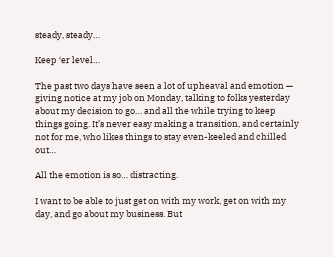steady, steady…

Keep ‘er level…

The past two days have seen a lot of upheaval and emotion — giving notice at my job on Monday, talking to folks yesterday about my decision to go… and all the while trying to keep things going. It’s never easy making a transition, and certainly not for me, who likes things to stay even-keeled and chilled out…

All the emotion is so… distracting.

I want to be able to just get on with my work, get on with my day, and go about my business. But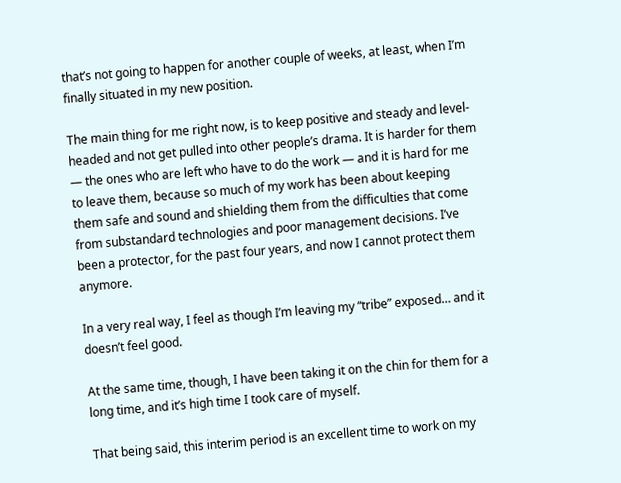that’s not going to happen for another couple of weeks, at least, when I’m finally situated in my new position.

The main thing for me right now, is to keep positive and steady and level-headed and not get pulled into other people’s drama. It is harder for them — the ones who are left who have to do the work — and it is hard for me to leave them, because so much of my work has been about keeping them safe and sound and shielding them from the difficulties that come from substandard technologies and poor management decisions. I’ve been a protector, for the past four years, and now I cannot protect them anymore.

In a very real way, I feel as though I’m leaving my “tribe” exposed… and it doesn’t feel good.

At the same time, though, I have been taking it on the chin for them for a long time, and it’s high time I took care of myself.

That being said, this interim period is an excellent time to work on my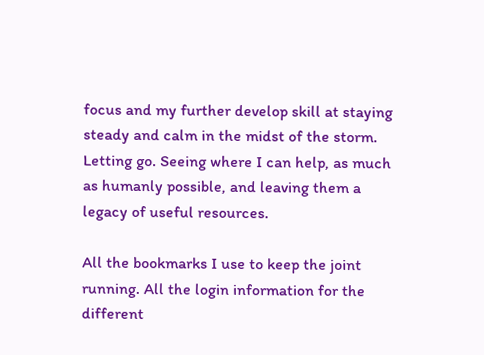focus and my further develop skill at staying steady and calm in the midst of the storm. Letting go. Seeing where I can help, as much as humanly possible, and leaving them a legacy of useful resources.

All the bookmarks I use to keep the joint running. All the login information for the different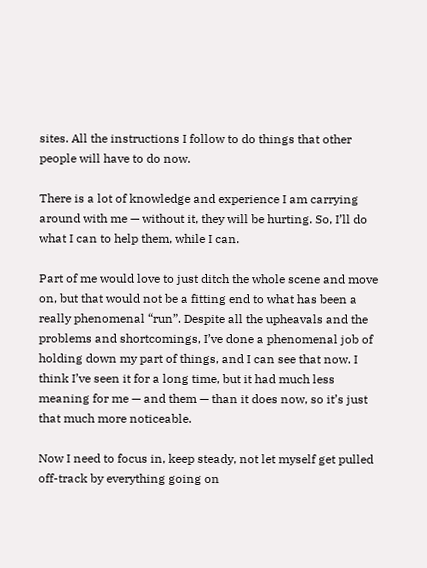sites. All the instructions I follow to do things that other people will have to do now.

There is a lot of knowledge and experience I am carrying around with me — without it, they will be hurting. So, I’ll do what I can to help them, while I can.

Part of me would love to just ditch the whole scene and move on, but that would not be a fitting end to what has been a really phenomenal “run”. Despite all the upheavals and the problems and shortcomings, I’ve done a phenomenal job of holding down my part of things, and I can see that now. I think I’ve seen it for a long time, but it had much less meaning for me — and them — than it does now, so it’s just that much more noticeable.

Now I need to focus in, keep steady, not let myself get pulled off-track by everything going on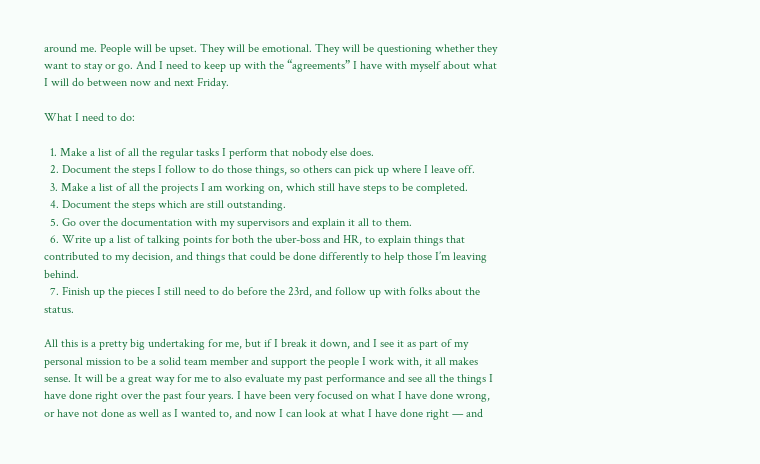around me. People will be upset. They will be emotional. They will be questioning whether they want to stay or go. And I need to keep up with the “agreements” I have with myself about what I will do between now and next Friday.

What I need to do:

  1. Make a list of all the regular tasks I perform that nobody else does.
  2. Document the steps I follow to do those things, so others can pick up where I leave off.
  3. Make a list of all the projects I am working on, which still have steps to be completed.
  4. Document the steps which are still outstanding.
  5. Go over the documentation with my supervisors and explain it all to them.
  6. Write up a list of talking points for both the uber-boss and HR, to explain things that contributed to my decision, and things that could be done differently to help those I’m leaving behind.
  7. Finish up the pieces I still need to do before the 23rd, and follow up with folks about the status.

All this is a pretty big undertaking for me, but if I break it down, and I see it as part of my personal mission to be a solid team member and support the people I work with, it all makes sense. It will be a great way for me to also evaluate my past performance and see all the things I have done right over the past four years. I have been very focused on what I have done wrong, or have not done as well as I wanted to, and now I can look at what I have done right — and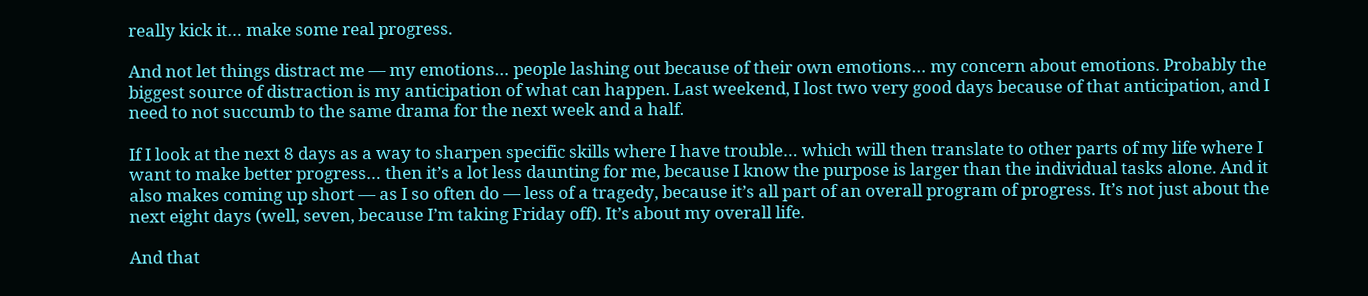really kick it… make some real progress.

And not let things distract me — my emotions… people lashing out because of their own emotions… my concern about emotions. Probably the biggest source of distraction is my anticipation of what can happen. Last weekend, I lost two very good days because of that anticipation, and I need to not succumb to the same drama for the next week and a half.

If I look at the next 8 days as a way to sharpen specific skills where I have trouble… which will then translate to other parts of my life where I want to make better progress… then it’s a lot less daunting for me, because I know the purpose is larger than the individual tasks alone. And it also makes coming up short — as I so often do — less of a tragedy, because it’s all part of an overall program of progress. It’s not just about the next eight days (well, seven, because I’m taking Friday off). It’s about my overall life.

And that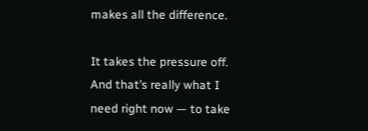makes all the difference.

It takes the pressure off. And that’s really what I need right now — to take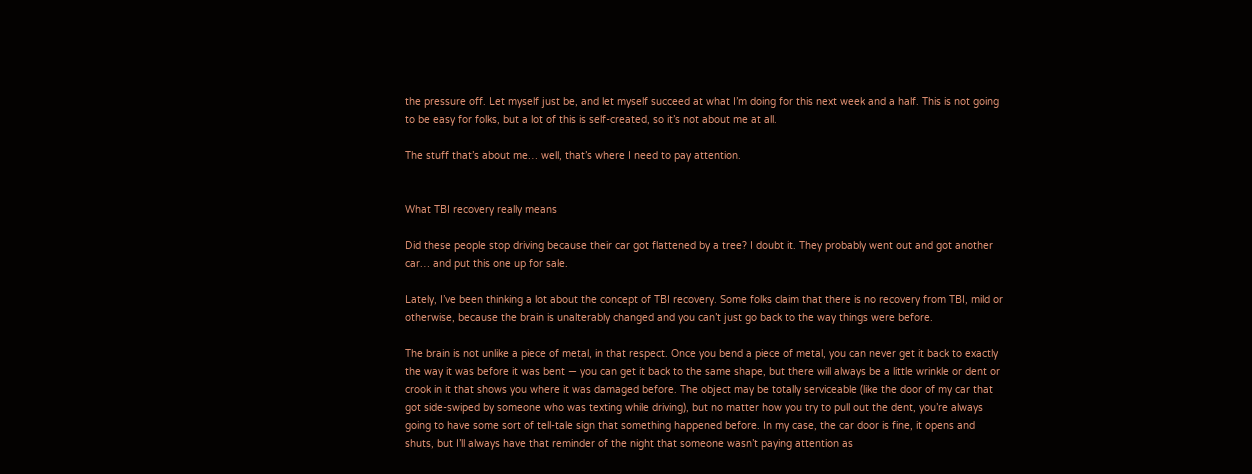the pressure off. Let myself just be, and let myself succeed at what I’m doing for this next week and a half. This is not going to be easy for folks, but a lot of this is self-created, so it’s not about me at all.

The stuff that’s about me… well, that’s where I need to pay attention.


What TBI recovery really means

Did these people stop driving because their car got flattened by a tree? I doubt it. They probably went out and got another car… and put this one up for sale.

Lately, I’ve been thinking a lot about the concept of TBI recovery. Some folks claim that there is no recovery from TBI, mild or otherwise, because the brain is unalterably changed and you can’t just go back to the way things were before.

The brain is not unlike a piece of metal, in that respect. Once you bend a piece of metal, you can never get it back to exactly the way it was before it was bent — you can get it back to the same shape, but there will always be a little wrinkle or dent or crook in it that shows you where it was damaged before. The object may be totally serviceable (like the door of my car that got side-swiped by someone who was texting while driving), but no matter how you try to pull out the dent, you’re always going to have some sort of tell-tale sign that something happened before. In my case, the car door is fine, it opens and shuts, but I’ll always have that reminder of the night that someone wasn’t paying attention as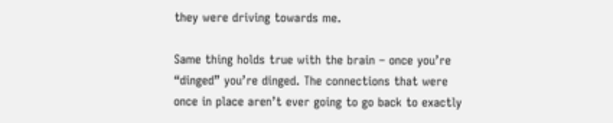they were driving towards me.

Same thing holds true with the brain – once you’re “dinged” you’re dinged. The connections that were once in place aren’t ever going to go back to exactly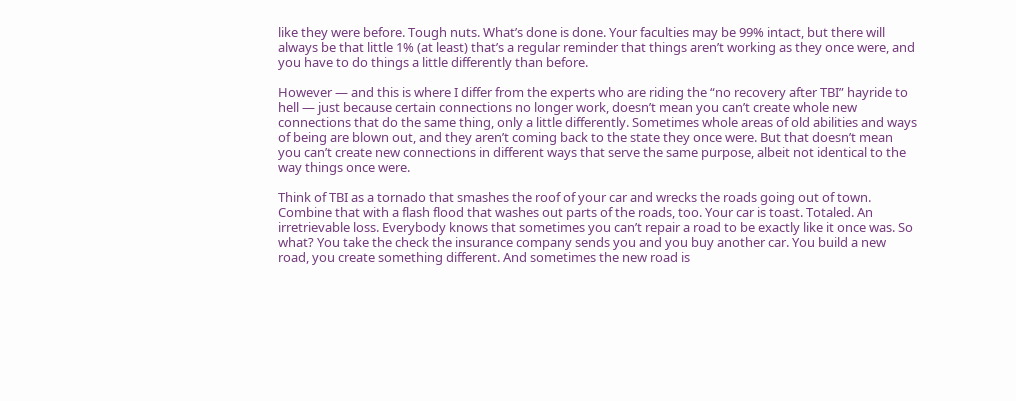like they were before. Tough nuts. What’s done is done. Your faculties may be 99% intact, but there will always be that little 1% (at least) that’s a regular reminder that things aren’t working as they once were, and you have to do things a little differently than before.

However — and this is where I differ from the experts who are riding the “no recovery after TBI” hayride to hell — just because certain connections no longer work, doesn’t mean you can’t create whole new connections that do the same thing, only a little differently. Sometimes whole areas of old abilities and ways of being are blown out, and they aren’t coming back to the state they once were. But that doesn’t mean you can’t create new connections in different ways that serve the same purpose, albeit not identical to the way things once were.

Think of TBI as a tornado that smashes the roof of your car and wrecks the roads going out of town. Combine that with a flash flood that washes out parts of the roads, too. Your car is toast. Totaled. An irretrievable loss. Everybody knows that sometimes you can’t repair a road to be exactly like it once was. So what? You take the check the insurance company sends you and you buy another car. You build a new road, you create something different. And sometimes the new road is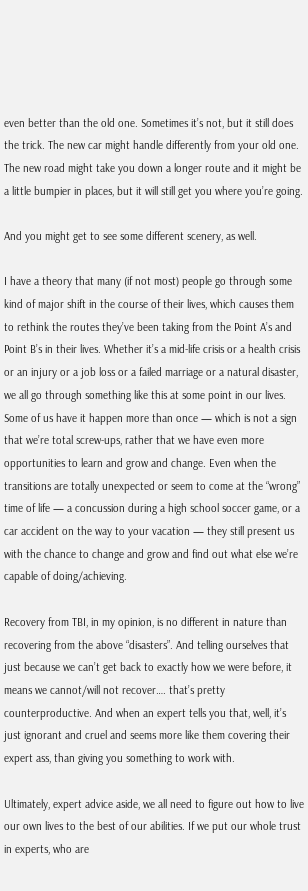even better than the old one. Sometimes it’s not, but it still does the trick. The new car might handle differently from your old one. The new road might take you down a longer route and it might be a little bumpier in places, but it will still get you where you’re going.

And you might get to see some different scenery, as well.

I have a theory that many (if not most) people go through some kind of major shift in the course of their lives, which causes them to rethink the routes they’ve been taking from the Point A’s and Point B’s in their lives. Whether it’s a mid-life crisis or a health crisis or an injury or a job loss or a failed marriage or a natural disaster, we all go through something like this at some point in our lives. Some of us have it happen more than once — which is not a sign that we’re total screw-ups, rather that we have even more opportunities to learn and grow and change. Even when the transitions are totally unexpected or seem to come at the “wrong” time of life — a concussion during a high school soccer game, or a car accident on the way to your vacation — they still present us with the chance to change and grow and find out what else we’re capable of doing/achieving.

Recovery from TBI, in my opinion, is no different in nature than recovering from the above “disasters”. And telling ourselves that just because we can’t get back to exactly how we were before, it means we cannot/will not recover…. that’s pretty counterproductive. And when an expert tells you that, well, it’s just ignorant and cruel and seems more like them covering their expert ass, than giving you something to work with.

Ultimately, expert advice aside, we all need to figure out how to live our own lives to the best of our abilities. If we put our whole trust in experts, who are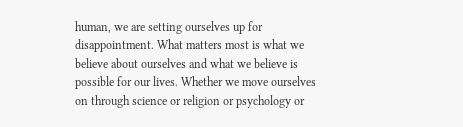human, we are setting ourselves up for disappointment. What matters most is what we believe about ourselves and what we believe is possible for our lives. Whether we move ourselves on through science or religion or psychology or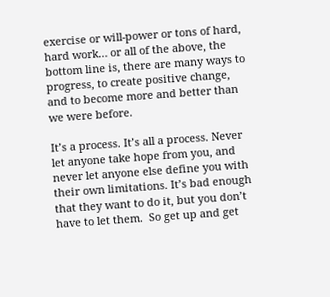exercise or will-power or tons of hard, hard work… or all of the above, the bottom line is, there are many ways to progress, to create positive change, and to become more and better than we were before.

It’s a process. It’s all a process. Never let anyone take hope from you, and never let anyone else define you with their own limitations. It’s bad enough that they want to do it, but you don’t have to let them.  So get up and get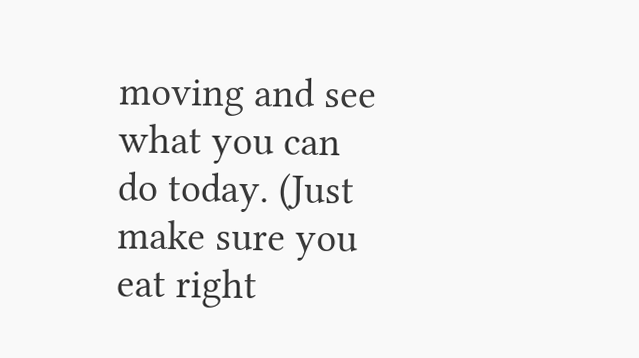moving and see what you can do today. (Just make sure you eat right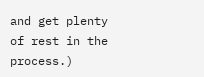and get plenty of rest in the process.)